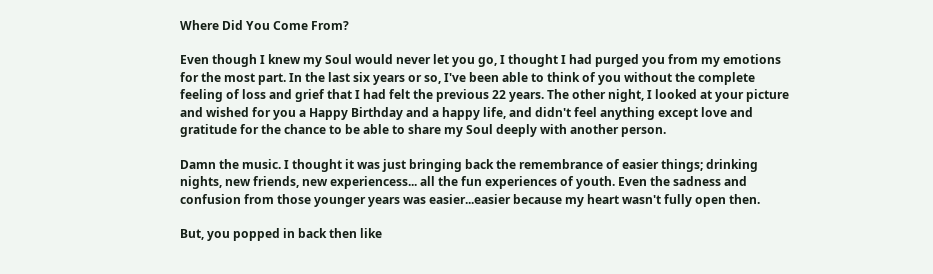Where Did You Come From?

Even though I knew my Soul would never let you go, I thought I had purged you from my emotions for the most part. In the last six years or so, I've been able to think of you without the complete feeling of loss and grief that I had felt the previous 22 years. The other night, I looked at your picture and wished for you a Happy Birthday and a happy life, and didn't feel anything except love and gratitude for the chance to be able to share my Soul deeply with another person.

Damn the music. I thought it was just bringing back the remembrance of easier things; drinking nights, new friends, new experiencess... all the fun experiences of youth. Even the sadness and confusion from those younger years was easier...easier because my heart wasn't fully open then.

But, you popped in back then like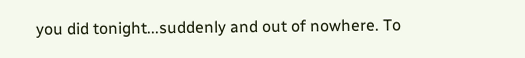you did tonight...suddenly and out of nowhere. To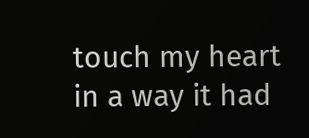touch my heart in a way it had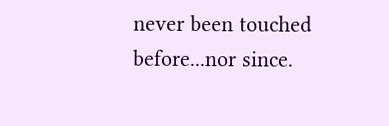never been touched before...nor since.